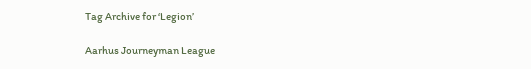Tag Archive for ‘Legion’

Aarhus Journeyman League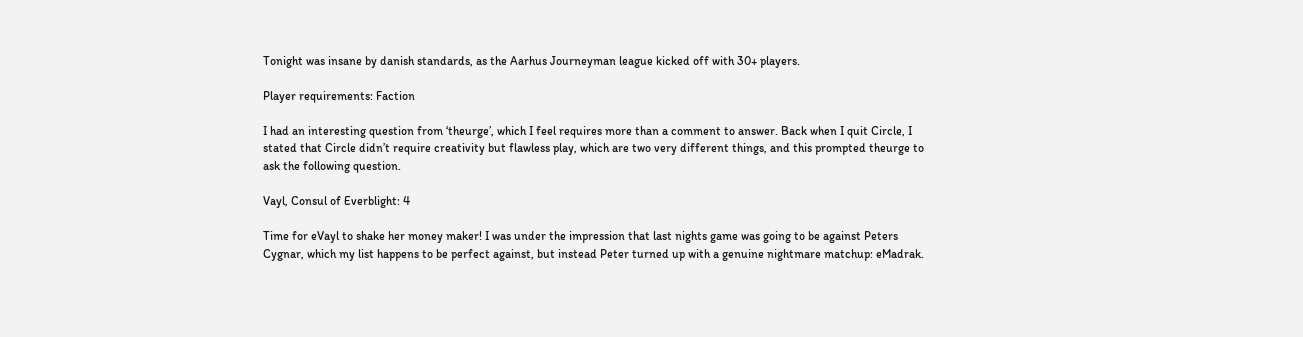Tonight was insane by danish standards, as the Aarhus Journeyman league kicked off with 30+ players.

Player requirements: Faction

I had an interesting question from ‘theurge’, which I feel requires more than a comment to answer. Back when I quit Circle, I stated that Circle didn’t require creativity but flawless play, which are two very different things, and this prompted theurge to ask the following question.

Vayl, Consul of Everblight: 4

Time for eVayl to shake her money maker! I was under the impression that last nights game was going to be against Peters Cygnar, which my list happens to be perfect against, but instead Peter turned up with a genuine nightmare matchup: eMadrak.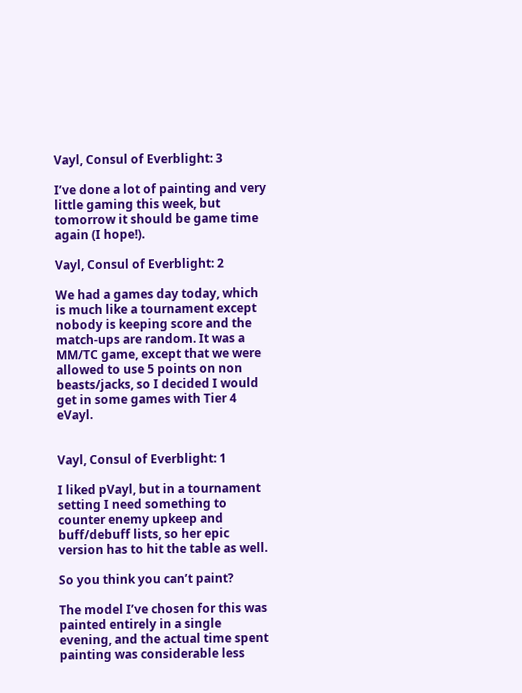Vayl, Consul of Everblight: 3

I’ve done a lot of painting and very little gaming this week, but tomorrow it should be game time again (I hope!).

Vayl, Consul of Everblight: 2

We had a games day today, which is much like a tournament except nobody is keeping score and the match-ups are random. It was a MM/TC game, except that we were allowed to use 5 points on non beasts/jacks, so I decided I would get in some games with Tier 4 eVayl.


Vayl, Consul of Everblight: 1

I liked pVayl, but in a tournament setting I need something to counter enemy upkeep and buff/debuff lists, so her epic version has to hit the table as well.

So you think you can’t paint?

The model I’ve chosen for this was painted entirely in a single evening, and the actual time spent painting was considerable less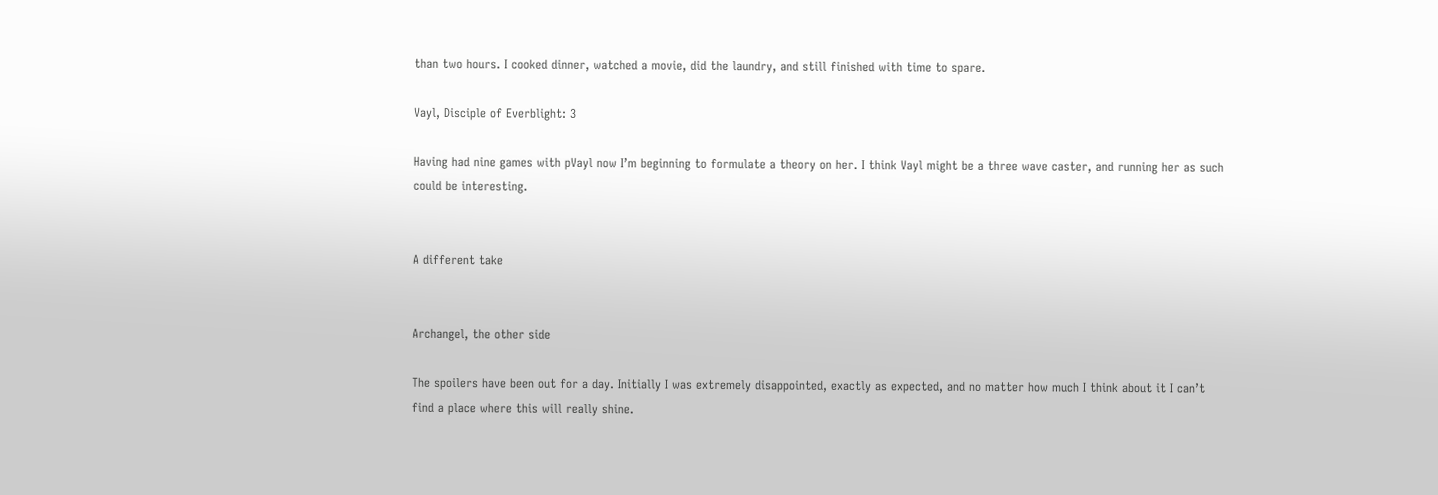than two hours. I cooked dinner, watched a movie, did the laundry, and still finished with time to spare.

Vayl, Disciple of Everblight: 3

Having had nine games with pVayl now I’m beginning to formulate a theory on her. I think Vayl might be a three wave caster, and running her as such could be interesting.


A different take


Archangel, the other side

The spoilers have been out for a day. Initially I was extremely disappointed, exactly as expected, and no matter how much I think about it I can’t find a place where this will really shine.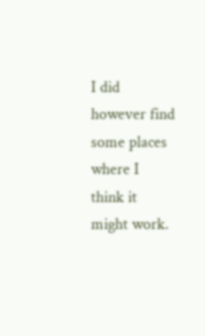I did however find some places where I think it might work.